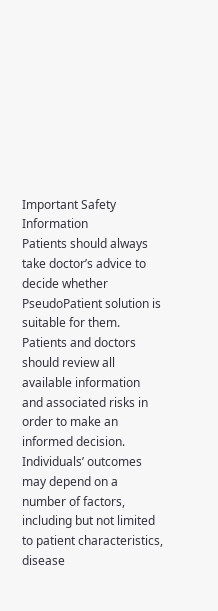Important Safety Information
Patients should always take doctor’s advice to decide whether PseudoPatient solution is suitable for them. Patients and doctors should review all available information and associated risks in order to make an informed decision. Individuals’ outcomes may depend on a number of factors, including but not limited to patient characteristics, disease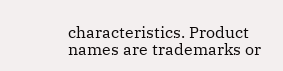characteristics. Product names are trademarks or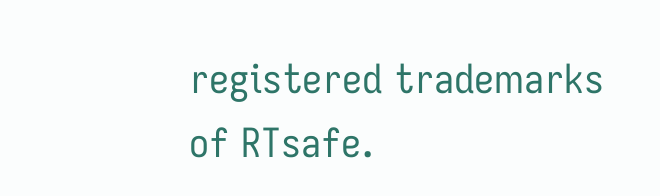registered trademarks of RTsafe.